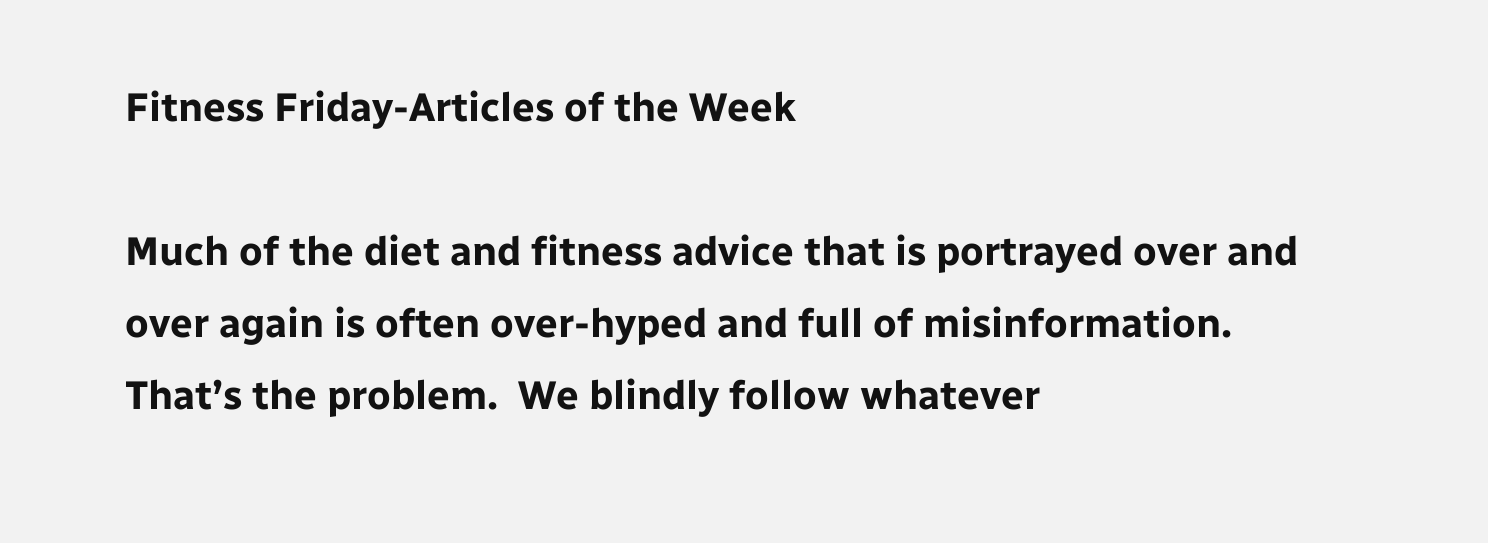Fitness Friday-Articles of the Week

Much of the diet and fitness advice that is portrayed over and over again is often over-hyped and full of misinformation.  That’s the problem.  We blindly follow whatever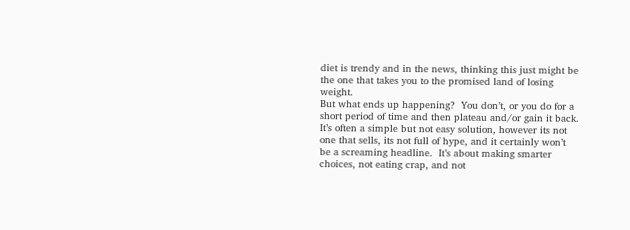diet is trendy and in the news, thinking this just might be the one that takes you to the promised land of losing weight.
But what ends up happening?  You don’t, or you do for a short period of time and then plateau and/or gain it back.  It’s often a simple but not easy solution, however its not one that sells, its not full of hype, and it certainly won’t be a screaming headline.  It’s about making smarter choices, not eating crap, and not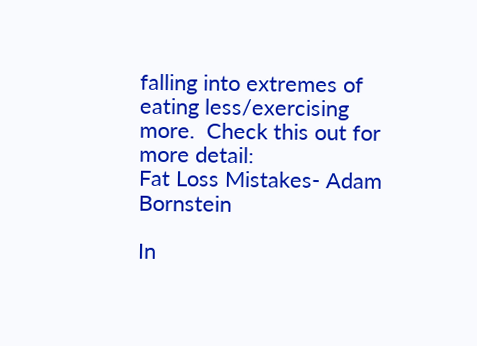falling into extremes of eating less/exercising more.  Check this out for more detail:
Fat Loss Mistakes- Adam Bornstein

In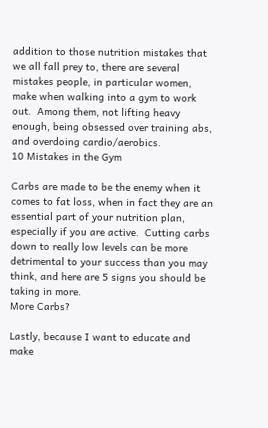addition to those nutrition mistakes that we all fall prey to, there are several mistakes people, in particular women, make when walking into a gym to work out.  Among them, not lifting heavy enough, being obsessed over training abs, and overdoing cardio/aerobics.
10 Mistakes in the Gym

Carbs are made to be the enemy when it comes to fat loss, when in fact they are an essential part of your nutrition plan, especially if you are active.  Cutting carbs down to really low levels can be more detrimental to your success than you may think, and here are 5 signs you should be taking in more.
More Carbs?

Lastly, because I want to educate and make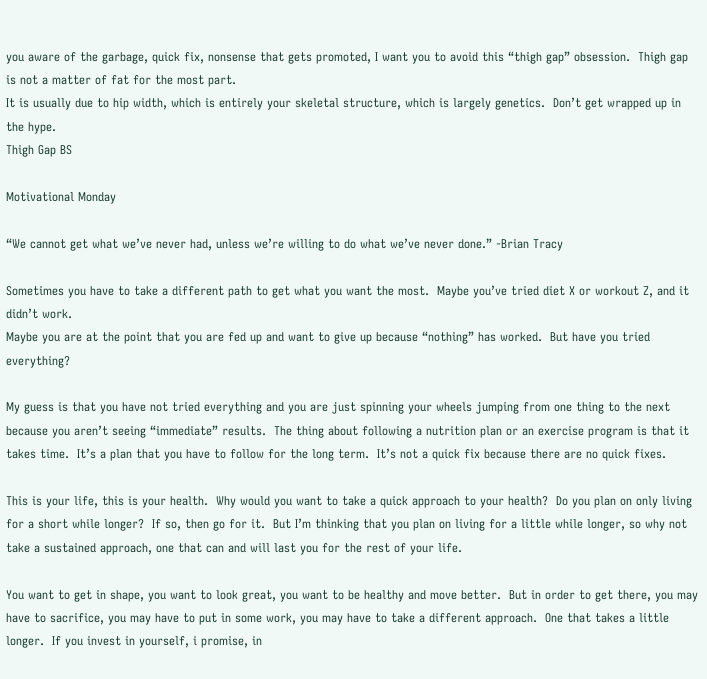you aware of the garbage, quick fix, nonsense that gets promoted, I want you to avoid this “thigh gap” obsession.  Thigh gap is not a matter of fat for the most part.
It is usually due to hip width, which is entirely your skeletal structure, which is largely genetics.  Don’t get wrapped up in the hype.
Thigh Gap BS

Motivational Monday

“We cannot get what we’ve never had, unless we’re willing to do what we’ve never done.” -Brian Tracy

Sometimes you have to take a different path to get what you want the most.  Maybe you’ve tried diet X or workout Z, and it didn’t work.
Maybe you are at the point that you are fed up and want to give up because “nothing” has worked.  But have you tried everything?

My guess is that you have not tried everything and you are just spinning your wheels jumping from one thing to the next because you aren’t seeing “immediate” results.  The thing about following a nutrition plan or an exercise program is that it takes time.  It’s a plan that you have to follow for the long term.  It’s not a quick fix because there are no quick fixes.

This is your life, this is your health.  Why would you want to take a quick approach to your health?  Do you plan on only living for a short while longer?  If so, then go for it.  But I’m thinking that you plan on living for a little while longer, so why not take a sustained approach, one that can and will last you for the rest of your life.

You want to get in shape, you want to look great, you want to be healthy and move better.  But in order to get there, you may have to sacrifice, you may have to put in some work, you may have to take a different approach.  One that takes a little longer.  If you invest in yourself, i promise, in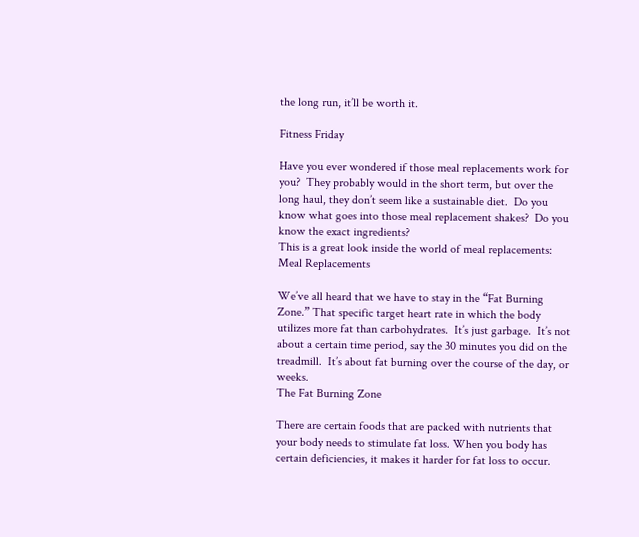the long run, it’ll be worth it.

Fitness Friday

Have you ever wondered if those meal replacements work for you?  They probably would in the short term, but over the long haul, they don’t seem like a sustainable diet.  Do you know what goes into those meal replacement shakes?  Do you know the exact ingredients?
This is a great look inside the world of meal replacements:
Meal Replacements

We’ve all heard that we have to stay in the “Fat Burning Zone.” That specific target heart rate in which the body utilizes more fat than carbohydrates.  It’s just garbage.  It’s not about a certain time period, say the 30 minutes you did on the treadmill.  It’s about fat burning over the course of the day, or weeks.
The Fat Burning Zone

There are certain foods that are packed with nutrients that your body needs to stimulate fat loss. When you body has certain deficiencies, it makes it harder for fat loss to occur.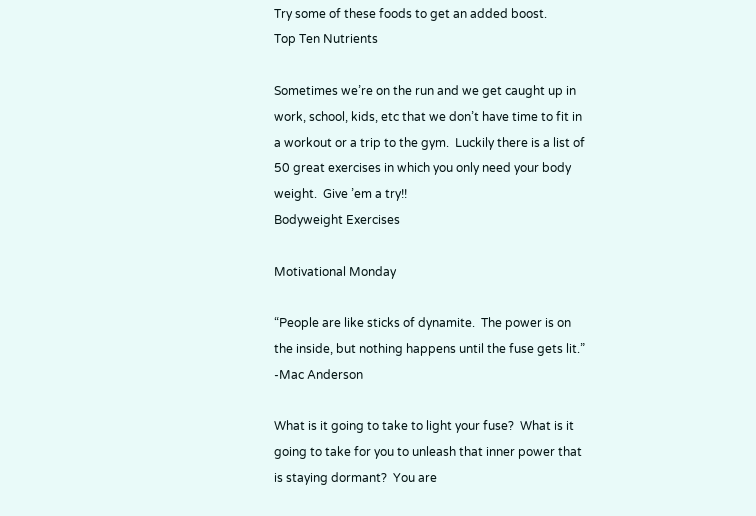Try some of these foods to get an added boost.
Top Ten Nutrients

Sometimes we’re on the run and we get caught up in work, school, kids, etc that we don’t have time to fit in a workout or a trip to the gym.  Luckily there is a list of 50 great exercises in which you only need your body weight.  Give ’em a try!!
Bodyweight Exercises

Motivational Monday

“People are like sticks of dynamite.  The power is on the inside, but nothing happens until the fuse gets lit.”
-Mac Anderson

What is it going to take to light your fuse?  What is it going to take for you to unleash that inner power that is staying dormant?  You are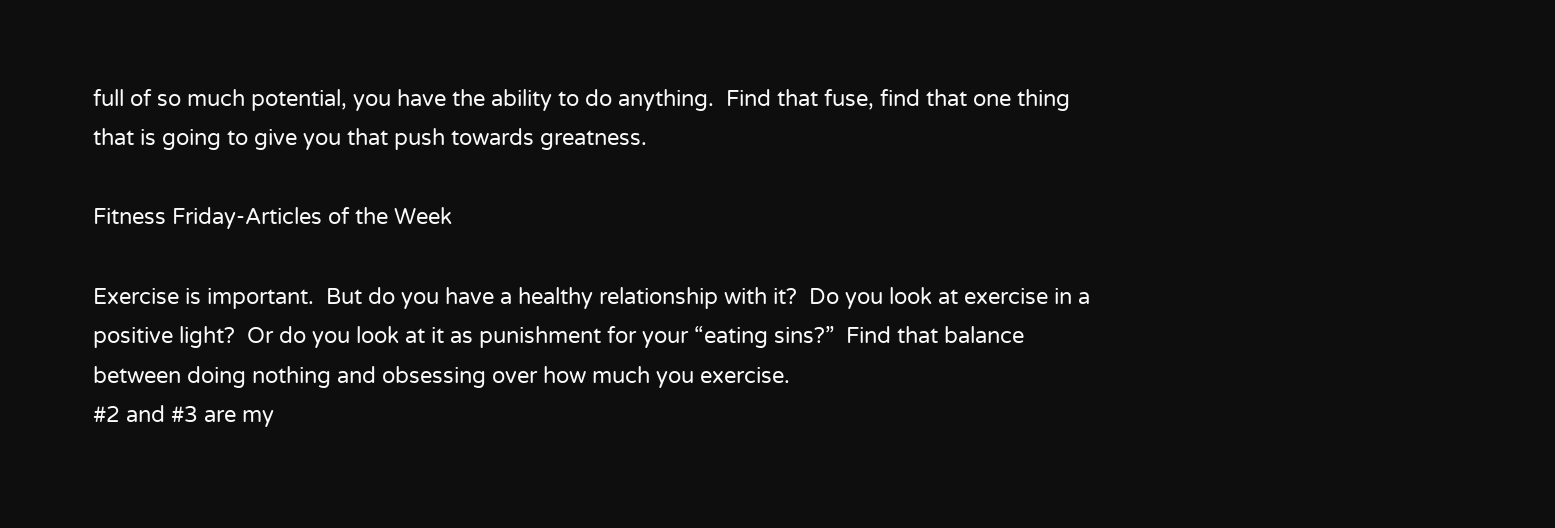full of so much potential, you have the ability to do anything.  Find that fuse, find that one thing that is going to give you that push towards greatness.

Fitness Friday-Articles of the Week

Exercise is important.  But do you have a healthy relationship with it?  Do you look at exercise in a positive light?  Or do you look at it as punishment for your “eating sins?”  Find that balance between doing nothing and obsessing over how much you exercise.
#2 and #3 are my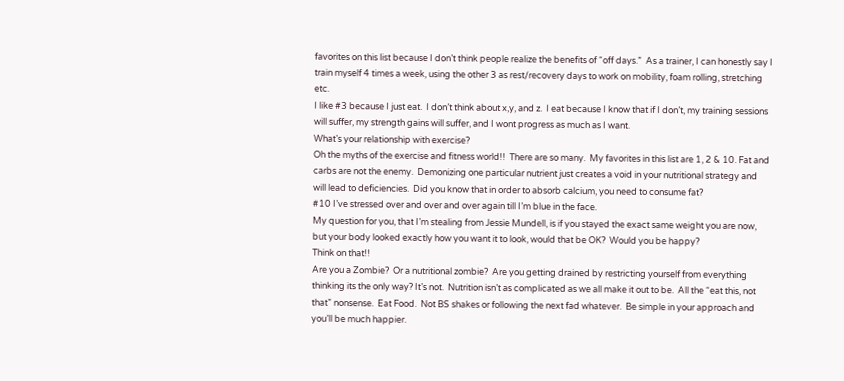favorites on this list because I don’t think people realize the benefits of “off days.”  As a trainer, I can honestly say I train myself 4 times a week, using the other 3 as rest/recovery days to work on mobility, foam rolling, stretching etc.
I like #3 because I just eat.  I don’t think about x,y, and z.  I eat because I know that if I don’t, my training sessions will suffer, my strength gains will suffer, and I wont progress as much as I want.
What’s your relationship with exercise?
Oh the myths of the exercise and fitness world!!  There are so many.  My favorites in this list are 1, 2 & 10. Fat and carbs are not the enemy.  Demonizing one particular nutrient just creates a void in your nutritional strategy and will lead to deficiencies.  Did you know that in order to absorb calcium, you need to consume fat?
#10 I’ve stressed over and over and over again till I’m blue in the face.
My question for you, that I’m stealing from Jessie Mundell, is if you stayed the exact same weight you are now, but your body looked exactly how you want it to look, would that be OK?  Would you be happy?
Think on that!!
Are you a Zombie?  Or a nutritional zombie?  Are you getting drained by restricting yourself from everything thinking its the only way? It’s not.  Nutrition isn’t as complicated as we all make it out to be.  All the “eat this, not that” nonsense.  Eat Food.  Not BS shakes or following the next fad whatever.  Be simple in your approach and you’ll be much happier.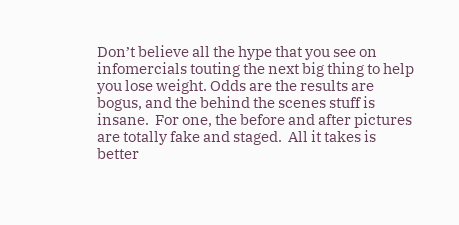Don’t believe all the hype that you see on infomercials touting the next big thing to help you lose weight. Odds are the results are bogus, and the behind the scenes stuff is insane.  For one, the before and after pictures are totally fake and staged.  All it takes is better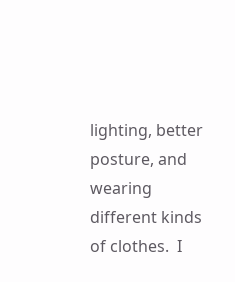lighting, better posture, and wearing different kinds of clothes.  I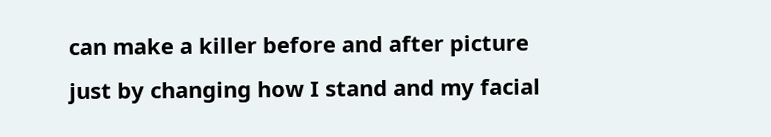can make a killer before and after picture just by changing how I stand and my facial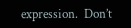expression.  Don’t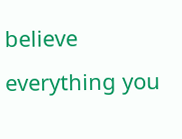believe everything you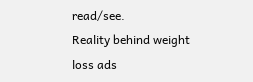read/see.
Reality behind weight loss ads